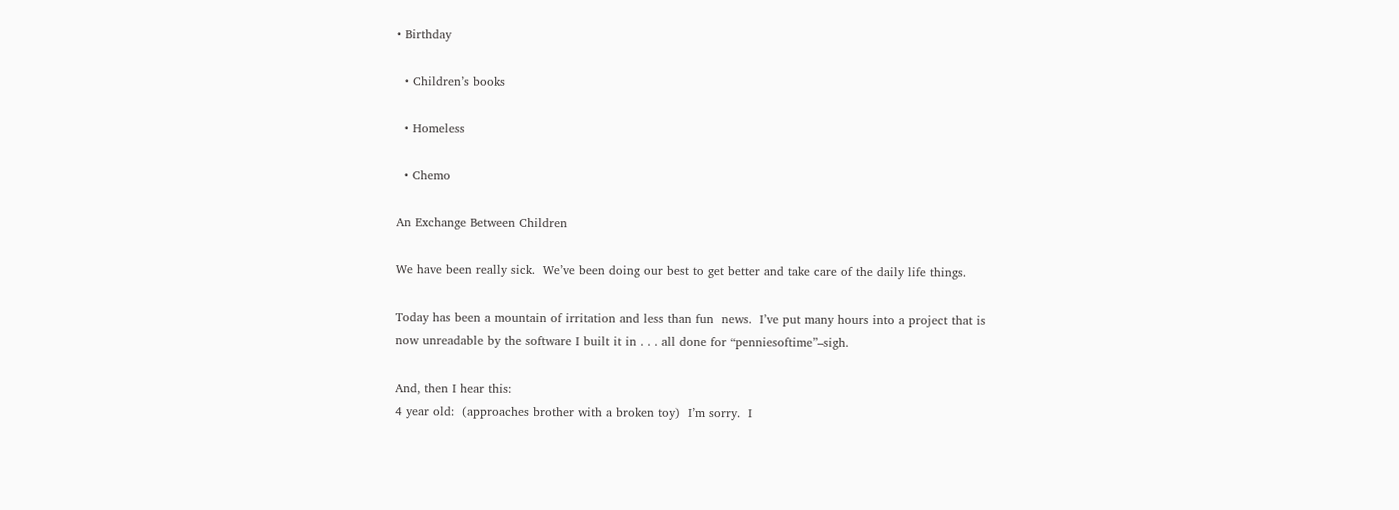• Birthday

  • Children’s books

  • Homeless

  • Chemo

An Exchange Between Children

We have been really sick.  We’ve been doing our best to get better and take care of the daily life things.

Today has been a mountain of irritation and less than fun  news.  I’ve put many hours into a project that is now unreadable by the software I built it in . . . all done for “penniesoftime”–sigh.

And, then I hear this:
4 year old:  (approaches brother with a broken toy)  I’m sorry.  I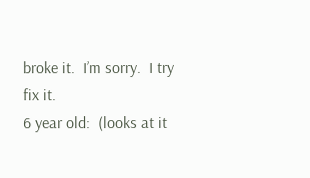broke it.  I’m sorry.  I try fix it.
6 year old:  (looks at it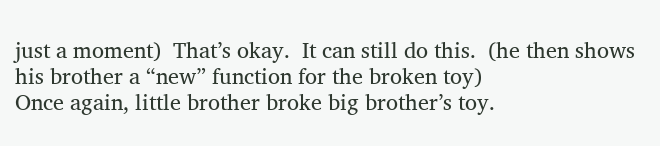just a moment)  That’s okay.  It can still do this.  (he then shows his brother a “new” function for the broken toy)
Once again, little brother broke big brother’s toy.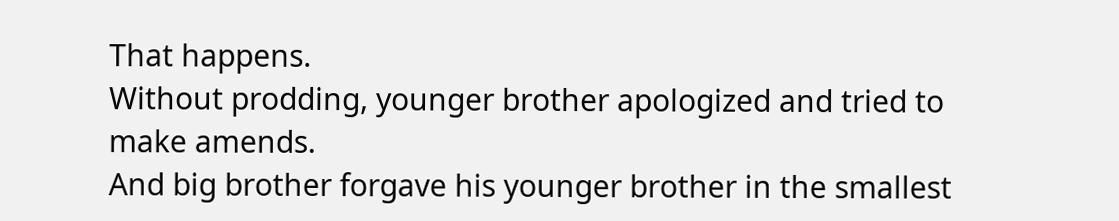That happens.
Without prodding, younger brother apologized and tried to make amends.
And big brother forgave his younger brother in the smallest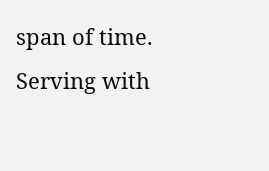span of time.
Serving with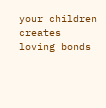your children creates loving bonds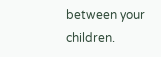between your children.